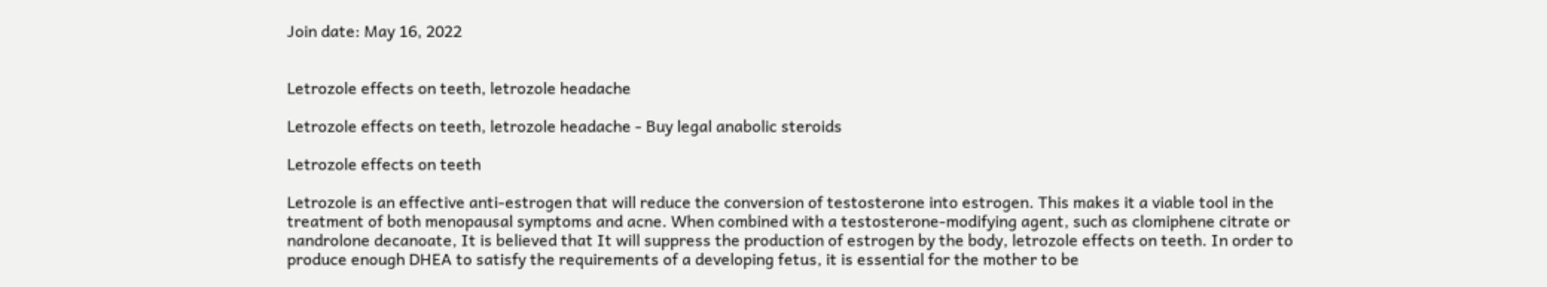Join date: May 16, 2022


Letrozole effects on teeth, letrozole headache

Letrozole effects on teeth, letrozole headache - Buy legal anabolic steroids

Letrozole effects on teeth

Letrozole is an effective anti-estrogen that will reduce the conversion of testosterone into estrogen. This makes it a viable tool in the treatment of both menopausal symptoms and acne. When combined with a testosterone-modifying agent, such as clomiphene citrate or nandrolone decanoate, It is believed that It will suppress the production of estrogen by the body, letrozole effects on teeth. In order to produce enough DHEA to satisfy the requirements of a developing fetus, it is essential for the mother to be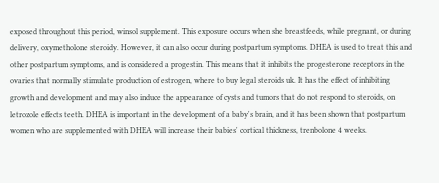exposed throughout this period, winsol supplement. This exposure occurs when she breastfeeds, while pregnant, or during delivery, oxymetholone steroidy. However, it can also occur during postpartum symptoms. DHEA is used to treat this and other postpartum symptoms, and is considered a progestin. This means that it inhibits the progesterone receptors in the ovaries that normally stimulate production of estrogen, where to buy legal steroids uk. It has the effect of inhibiting growth and development and may also induce the appearance of cysts and tumors that do not respond to steroids, on letrozole effects teeth. DHEA is important in the development of a baby's brain, and it has been shown that postpartum women who are supplemented with DHEA will increase their babies' cortical thickness, trenbolone 4 weeks.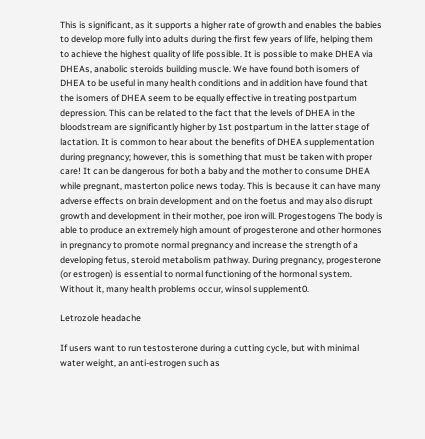This is significant, as it supports a higher rate of growth and enables the babies to develop more fully into adults during the first few years of life, helping them to achieve the highest quality of life possible. It is possible to make DHEA via DHEAs, anabolic steroids building muscle. We have found both isomers of DHEA to be useful in many health conditions and in addition have found that the isomers of DHEA seem to be equally effective in treating postpartum depression. This can be related to the fact that the levels of DHEA in the bloodstream are significantly higher by 1st postpartum in the latter stage of lactation. It is common to hear about the benefits of DHEA supplementation during pregnancy; however, this is something that must be taken with proper care! It can be dangerous for both a baby and the mother to consume DHEA while pregnant, masterton police news today. This is because it can have many adverse effects on brain development and on the foetus and may also disrupt growth and development in their mother, poe iron will. Progestogens The body is able to produce an extremely high amount of progesterone and other hormones in pregnancy to promote normal pregnancy and increase the strength of a developing fetus, steroid metabolism pathway. During pregnancy, progesterone (or estrogen) is essential to normal functioning of the hormonal system. Without it, many health problems occur, winsol supplement0.

Letrozole headache

If users want to run testosterone during a cutting cycle, but with minimal water weight, an anti-estrogen such as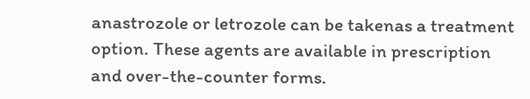anastrozole or letrozole can be takenas a treatment option. These agents are available in prescription and over-the-counter forms.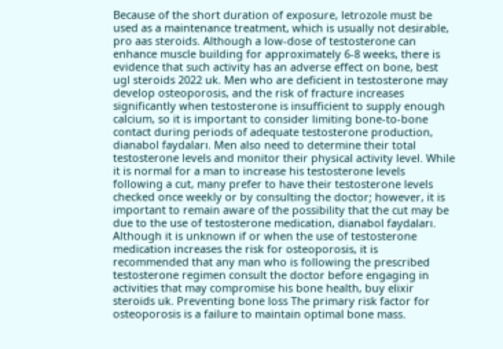Because of the short duration of exposure, letrozole must be used as a maintenance treatment, which is usually not desirable, pro aas steroids. Although a low-dose of testosterone can enhance muscle building for approximately 6-8 weeks, there is evidence that such activity has an adverse effect on bone, best ugl steroids 2022 uk. Men who are deficient in testosterone may develop osteoporosis, and the risk of fracture increases significantly when testosterone is insufficient to supply enough calcium, so it is important to consider limiting bone-to-bone contact during periods of adequate testosterone production, dianabol faydaları. Men also need to determine their total testosterone levels and monitor their physical activity level. While it is normal for a man to increase his testosterone levels following a cut, many prefer to have their testosterone levels checked once weekly or by consulting the doctor; however, it is important to remain aware of the possibility that the cut may be due to the use of testosterone medication, dianabol faydaları. Although it is unknown if or when the use of testosterone medication increases the risk for osteoporosis, it is recommended that any man who is following the prescribed testosterone regimen consult the doctor before engaging in activities that may compromise his bone health, buy elixir steroids uk. Preventing bone loss The primary risk factor for osteoporosis is a failure to maintain optimal bone mass.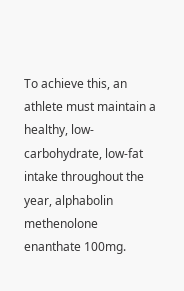To achieve this, an athlete must maintain a healthy, low-carbohydrate, low-fat intake throughout the year, alphabolin methenolone enanthate 100mg.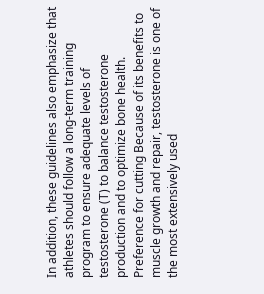In addition, these guidelines also emphasize that athletes should follow a long-term training program to ensure adequate levels of testosterone (T) to balance testosterone production and to optimize bone health. Preference for cutting Because of its benefits to muscle growth and repair, testosterone is one of the most extensively used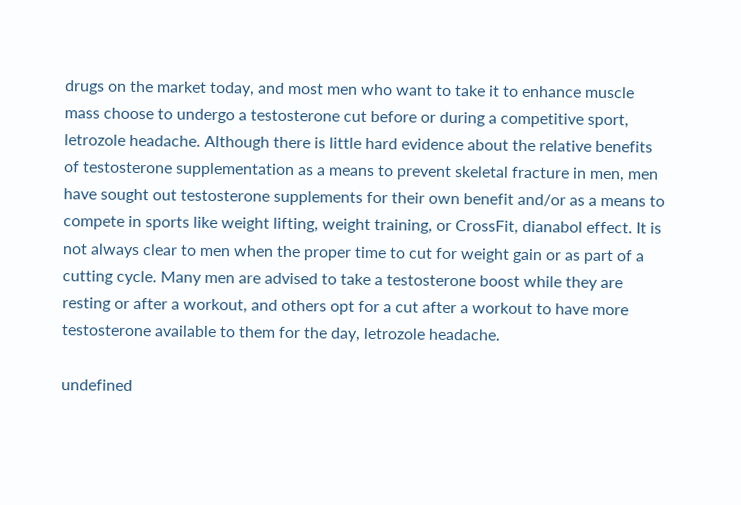drugs on the market today, and most men who want to take it to enhance muscle mass choose to undergo a testosterone cut before or during a competitive sport, letrozole headache. Although there is little hard evidence about the relative benefits of testosterone supplementation as a means to prevent skeletal fracture in men, men have sought out testosterone supplements for their own benefit and/or as a means to compete in sports like weight lifting, weight training, or CrossFit, dianabol effect. It is not always clear to men when the proper time to cut for weight gain or as part of a cutting cycle. Many men are advised to take a testosterone boost while they are resting or after a workout, and others opt for a cut after a workout to have more testosterone available to them for the day, letrozole headache.

undefined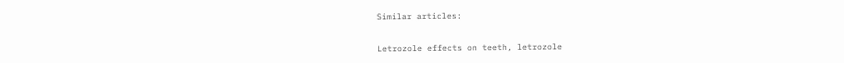Similar articles:


Letrozole effects on teeth, letrozole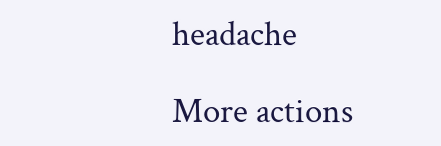headache

More actions